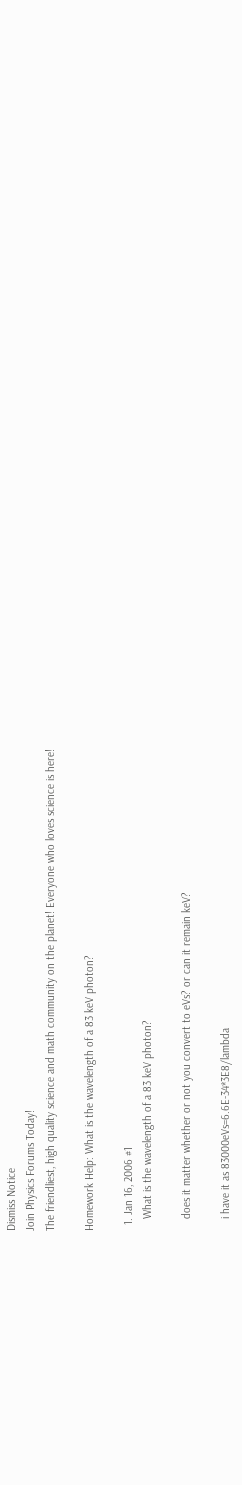Dismiss Notice
Join Physics Forums Today!
The friendliest, high quality science and math community on the planet! Everyone who loves science is here!

Homework Help: What is the wavelength of a 83 keV photon?

  1. Jan 16, 2006 #1
    What is the wavelength of a 83 keV photon?

    does it matter whether or not you convert to eVs? or can it remain keV?

    i have it as 83000eVs=6.6E-34*3E8/lambda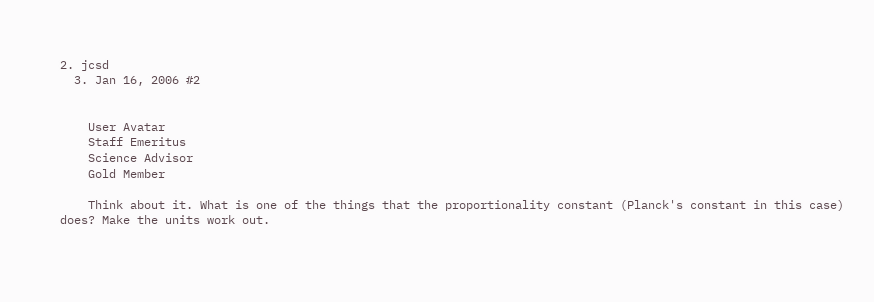2. jcsd
  3. Jan 16, 2006 #2


    User Avatar
    Staff Emeritus
    Science Advisor
    Gold Member

    Think about it. What is one of the things that the proportionality constant (Planck's constant in this case) does? Make the units work out.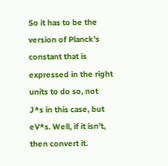So it has to be the version of Planck's constant that is expressed in the right units to do so, not J*s in this case, but eV*s. Well, if it isn't, then convert it.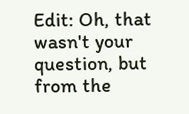Edit: Oh, that wasn't your question, but from the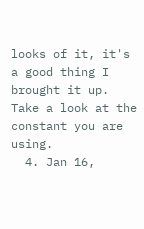looks of it, it's a good thing I brought it up. Take a look at the constant you are using.
  4. Jan 16,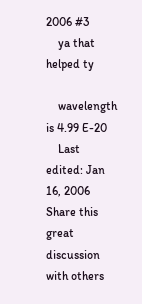2006 #3
    ya that helped ty

    wavelength is 4.99 E-20
    Last edited: Jan 16, 2006
Share this great discussion with others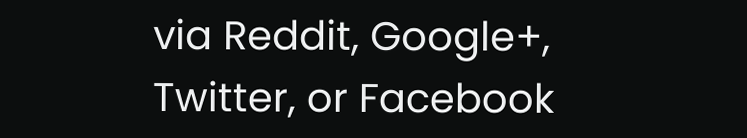via Reddit, Google+, Twitter, or Facebook